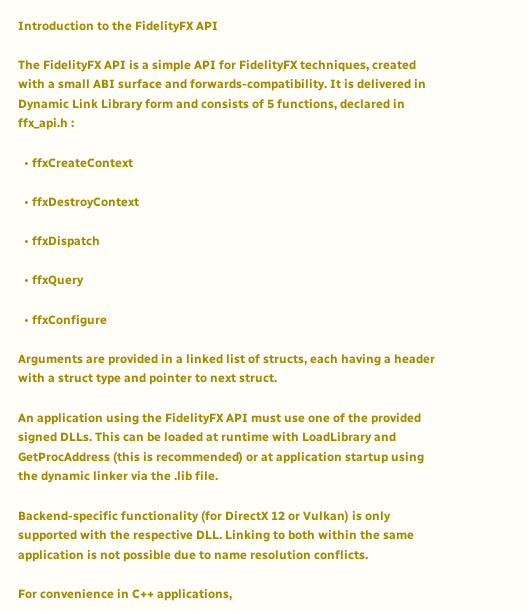Introduction to the FidelityFX API

The FidelityFX API is a simple API for FidelityFX techniques, created with a small ABI surface and forwards-compatibility. It is delivered in Dynamic Link Library form and consists of 5 functions, declared in ffx_api.h :

  • ffxCreateContext

  • ffxDestroyContext

  • ffxDispatch

  • ffxQuery

  • ffxConfigure

Arguments are provided in a linked list of structs, each having a header with a struct type and pointer to next struct.

An application using the FidelityFX API must use one of the provided signed DLLs. This can be loaded at runtime with LoadLibrary and GetProcAddress (this is recommended) or at application startup using the dynamic linker via the .lib file.

Backend-specific functionality (for DirectX 12 or Vulkan) is only supported with the respective DLL. Linking to both within the same application is not possible due to name resolution conflicts.

For convenience in C++ applications,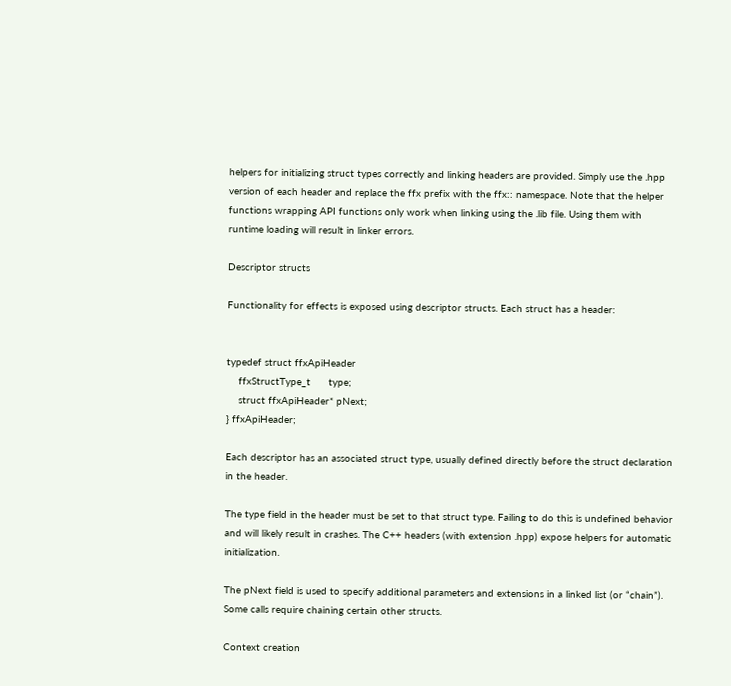helpers for initializing struct types correctly and linking headers are provided. Simply use the .hpp version of each header and replace the ffx prefix with the ffx:: namespace. Note that the helper functions wrapping API functions only work when linking using the .lib file. Using them with runtime loading will result in linker errors.

Descriptor structs

Functionality for effects is exposed using descriptor structs. Each struct has a header:


typedef struct ffxApiHeader
    ffxStructType_t      type;
    struct ffxApiHeader* pNext;
} ffxApiHeader;

Each descriptor has an associated struct type, usually defined directly before the struct declaration in the header.

The type field in the header must be set to that struct type. Failing to do this is undefined behavior and will likely result in crashes. The C++ headers (with extension .hpp) expose helpers for automatic initialization.

The pNext field is used to specify additional parameters and extensions in a linked list (or “chain”). Some calls require chaining certain other structs.

Context creation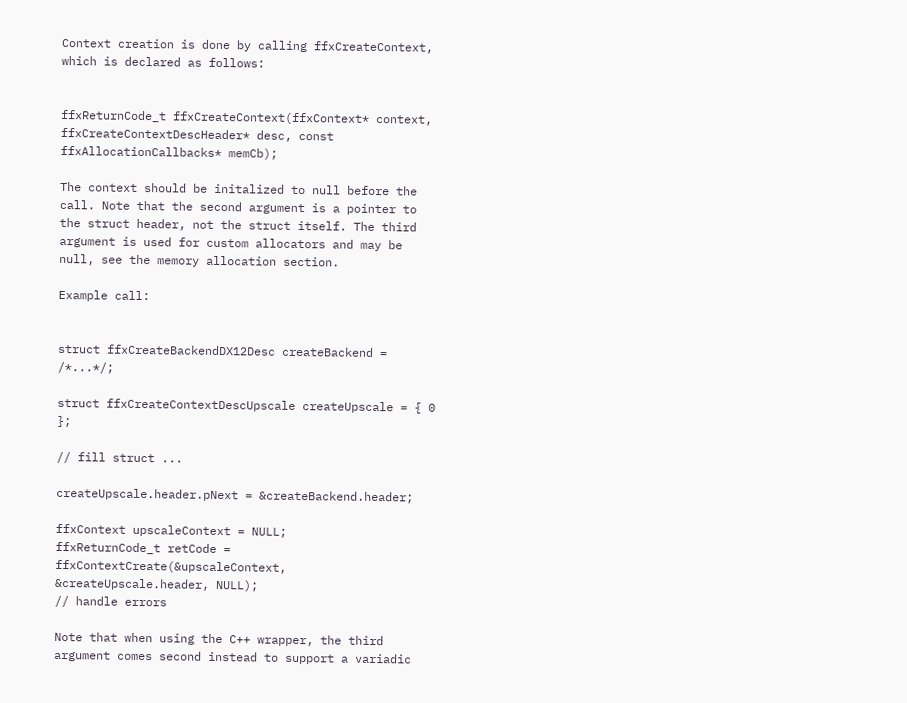Context creation is done by calling ffxCreateContext, which is declared as follows:


ffxReturnCode_t ffxCreateContext(ffxContext* context, ffxCreateContextDescHeader* desc, const ffxAllocationCallbacks* memCb);

The context should be initalized to null before the call. Note that the second argument is a pointer to the struct header, not the struct itself. The third argument is used for custom allocators and may be null, see the memory allocation section.

Example call:


struct ffxCreateBackendDX12Desc createBackend = /*...*/;

struct ffxCreateContextDescUpscale createUpscale = { 0 };

// fill struct ...

createUpscale.header.pNext = &createBackend.header;

ffxContext upscaleContext = NULL;
ffxReturnCode_t retCode = ffxContextCreate(&upscaleContext, &createUpscale.header, NULL);
// handle errors

Note that when using the C++ wrapper, the third argument comes second instead to support a variadic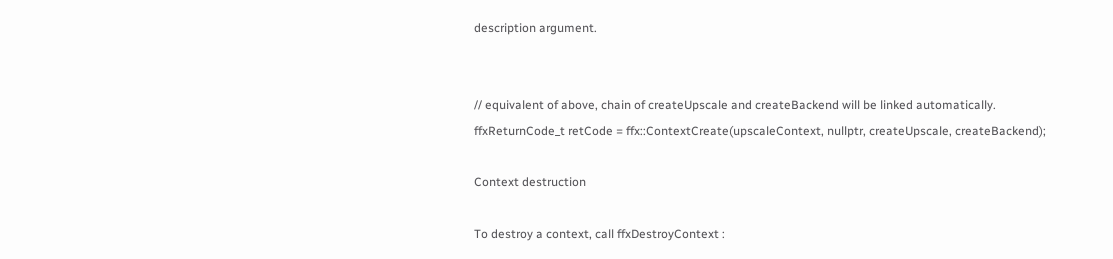description argument.


// equivalent of above, chain of createUpscale and createBackend will be linked automatically.
ffxReturnCode_t retCode = ffx::ContextCreate(upscaleContext, nullptr, createUpscale, createBackend);

Context destruction

To destroy a context, call ffxDestroyContext :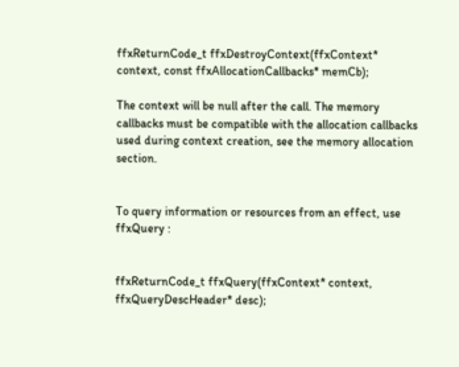ffxReturnCode_t ffxDestroyContext(ffxContext* context, const ffxAllocationCallbacks* memCb);

The context will be null after the call. The memory callbacks must be compatible with the allocation callbacks used during context creation, see the memory allocation section.


To query information or resources from an effect, use ffxQuery :


ffxReturnCode_t ffxQuery(ffxContext* context, ffxQueryDescHeader* desc);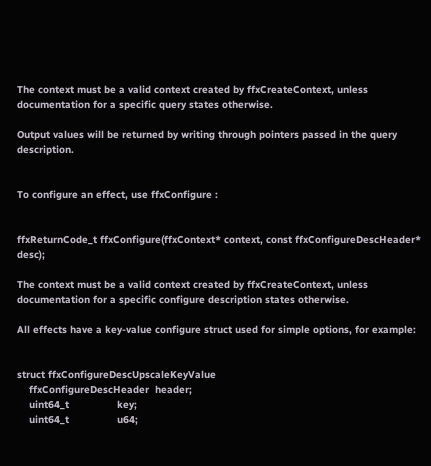The context must be a valid context created by ffxCreateContext, unless documentation for a specific query states otherwise.

Output values will be returned by writing through pointers passed in the query description.


To configure an effect, use ffxConfigure :


ffxReturnCode_t ffxConfigure(ffxContext* context, const ffxConfigureDescHeader* desc);

The context must be a valid context created by ffxCreateContext, unless documentation for a specific configure description states otherwise.

All effects have a key-value configure struct used for simple options, for example:


struct ffxConfigureDescUpscaleKeyValue
    ffxConfigureDescHeader  header;
    uint64_t                key;
    uint64_t                u64;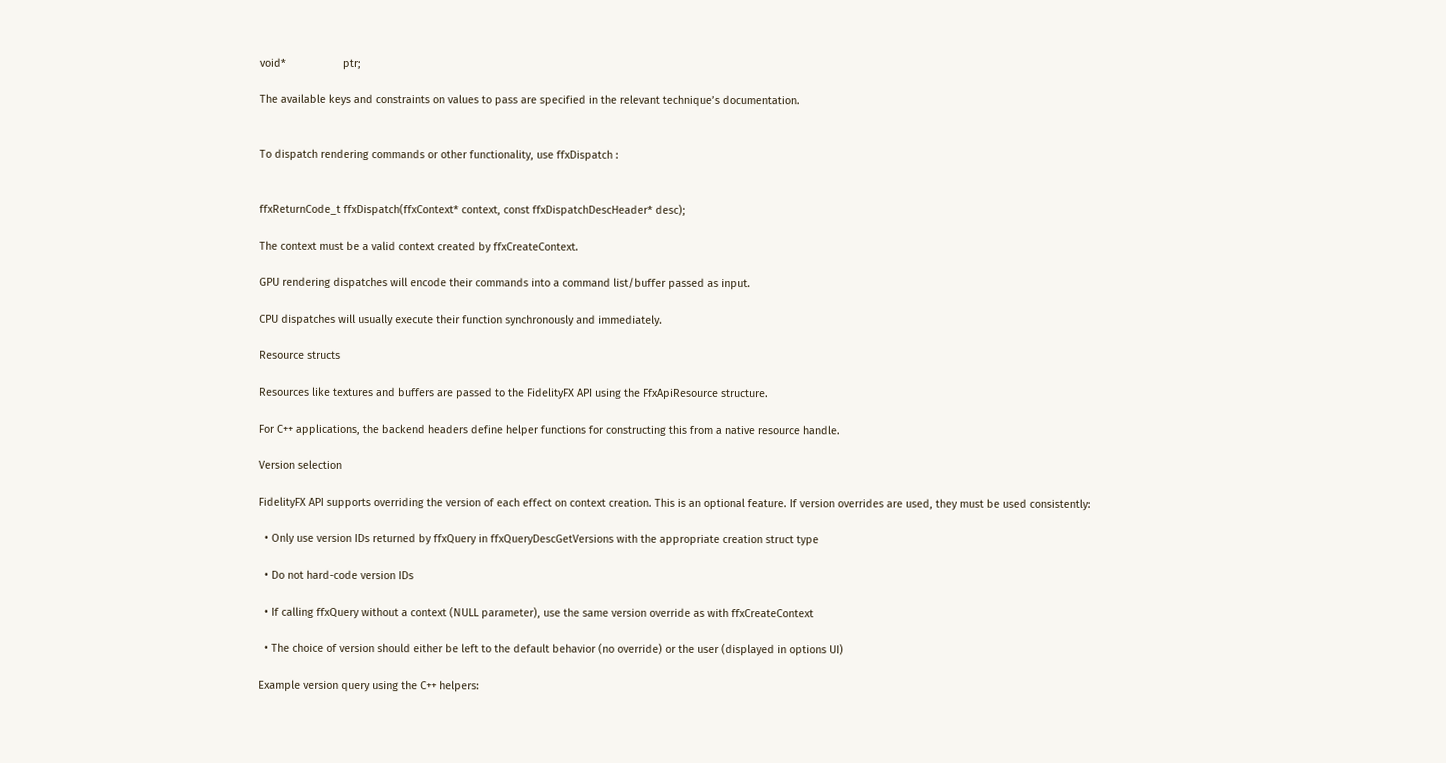void*                   ptr;

The available keys and constraints on values to pass are specified in the relevant technique’s documentation.


To dispatch rendering commands or other functionality, use ffxDispatch :


ffxReturnCode_t ffxDispatch(ffxContext* context, const ffxDispatchDescHeader* desc);

The context must be a valid context created by ffxCreateContext.

GPU rendering dispatches will encode their commands into a command list/buffer passed as input.

CPU dispatches will usually execute their function synchronously and immediately.

Resource structs

Resources like textures and buffers are passed to the FidelityFX API using the FfxApiResource structure.

For C++ applications, the backend headers define helper functions for constructing this from a native resource handle.

Version selection

FidelityFX API supports overriding the version of each effect on context creation. This is an optional feature. If version overrides are used, they must be used consistently:

  • Only use version IDs returned by ffxQuery in ffxQueryDescGetVersions with the appropriate creation struct type

  • Do not hard-code version IDs

  • If calling ffxQuery without a context (NULL parameter), use the same version override as with ffxCreateContext

  • The choice of version should either be left to the default behavior (no override) or the user (displayed in options UI)

Example version query using the C++ helpers: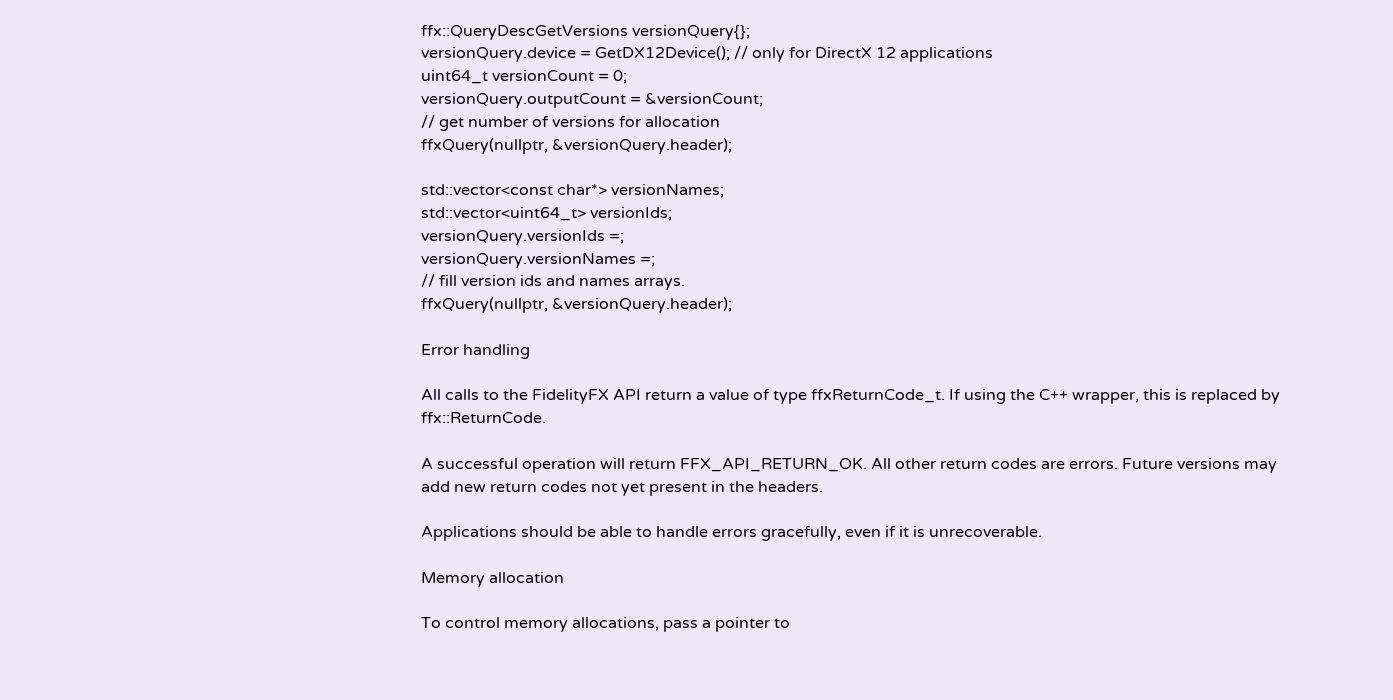ffx::QueryDescGetVersions versionQuery{};
versionQuery.device = GetDX12Device(); // only for DirectX 12 applications
uint64_t versionCount = 0;
versionQuery.outputCount = &versionCount;
// get number of versions for allocation
ffxQuery(nullptr, &versionQuery.header);

std::vector<const char*> versionNames;
std::vector<uint64_t> versionIds;
versionQuery.versionIds =;
versionQuery.versionNames =;
// fill version ids and names arrays.
ffxQuery(nullptr, &versionQuery.header);

Error handling

All calls to the FidelityFX API return a value of type ffxReturnCode_t. If using the C++ wrapper, this is replaced by ffx::ReturnCode.

A successful operation will return FFX_API_RETURN_OK. All other return codes are errors. Future versions may add new return codes not yet present in the headers.

Applications should be able to handle errors gracefully, even if it is unrecoverable.

Memory allocation

To control memory allocations, pass a pointer to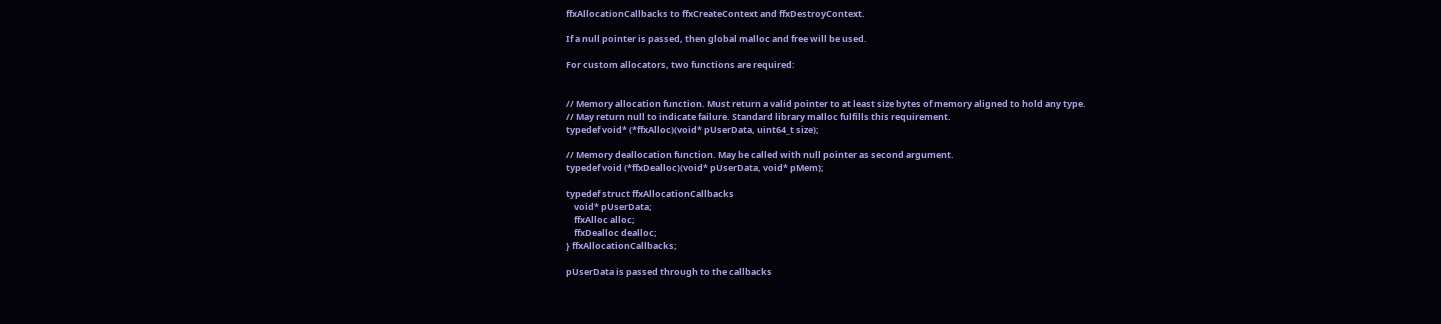ffxAllocationCallbacks to ffxCreateContext and ffxDestroyContext.

If a null pointer is passed, then global malloc and free will be used.

For custom allocators, two functions are required:


// Memory allocation function. Must return a valid pointer to at least size bytes of memory aligned to hold any type.
// May return null to indicate failure. Standard library malloc fulfills this requirement.
typedef void* (*ffxAlloc)(void* pUserData, uint64_t size);

// Memory deallocation function. May be called with null pointer as second argument.
typedef void (*ffxDealloc)(void* pUserData, void* pMem);

typedef struct ffxAllocationCallbacks
    void* pUserData;
    ffxAlloc alloc;
    ffxDealloc dealloc;
} ffxAllocationCallbacks;

pUserData is passed through to the callbacks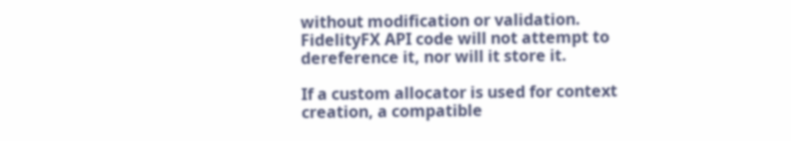without modification or validation. FidelityFX API code will not attempt to dereference it, nor will it store it.

If a custom allocator is used for context creation, a compatible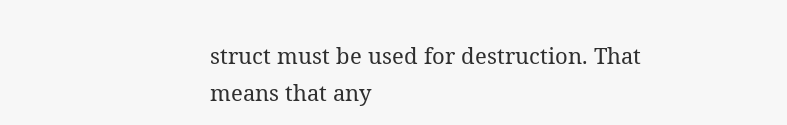struct must be used for destruction. That means that any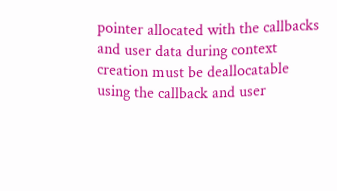pointer allocated with the callbacks and user data during context creation must be deallocatable using the callback and user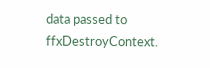data passed to ffxDestroyContext.